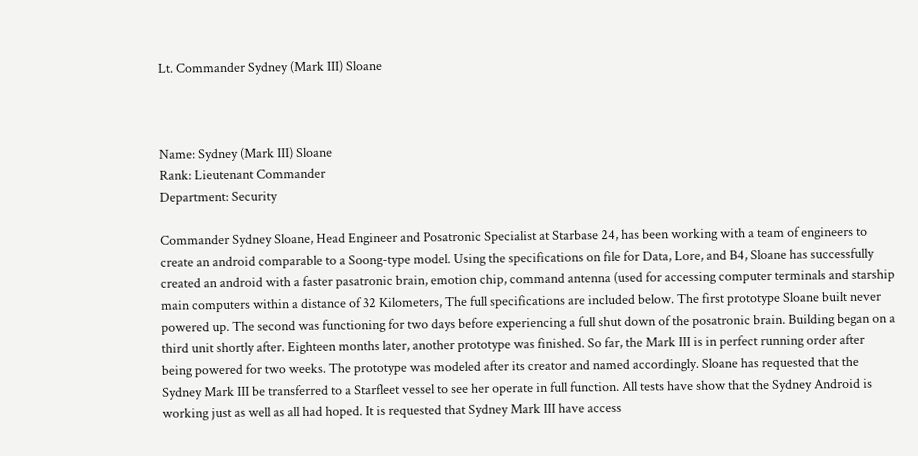Lt. Commander Sydney (Mark III) Sloane



Name: Sydney (Mark III) Sloane
Rank: Lieutenant Commander
Department: Security

Commander Sydney Sloane, Head Engineer and Posatronic Specialist at Starbase 24, has been working with a team of engineers to create an android comparable to a Soong-type model. Using the specifications on file for Data, Lore, and B4, Sloane has successfully created an android with a faster pasatronic brain, emotion chip, command antenna (used for accessing computer terminals and starship main computers within a distance of 32 Kilometers, The full specifications are included below. The first prototype Sloane built never powered up. The second was functioning for two days before experiencing a full shut down of the posatronic brain. Building began on a third unit shortly after. Eighteen months later, another prototype was finished. So far, the Mark III is in perfect running order after being powered for two weeks. The prototype was modeled after its creator and named accordingly. Sloane has requested that the Sydney Mark III be transferred to a Starfleet vessel to see her operate in full function. All tests have show that the Sydney Android is working just as well as all had hoped. It is requested that Sydney Mark III have access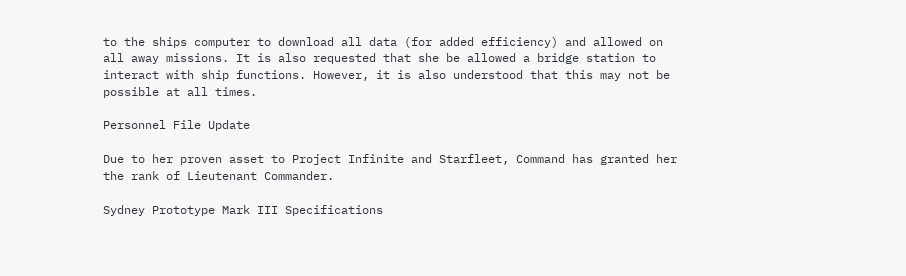to the ships computer to download all data (for added efficiency) and allowed on all away missions. It is also requested that she be allowed a bridge station to interact with ship functions. However, it is also understood that this may not be possible at all times.

Personnel File Update

Due to her proven asset to Project Infinite and Starfleet, Command has granted her the rank of Lieutenant Commander.

Sydney Prototype Mark III Specifications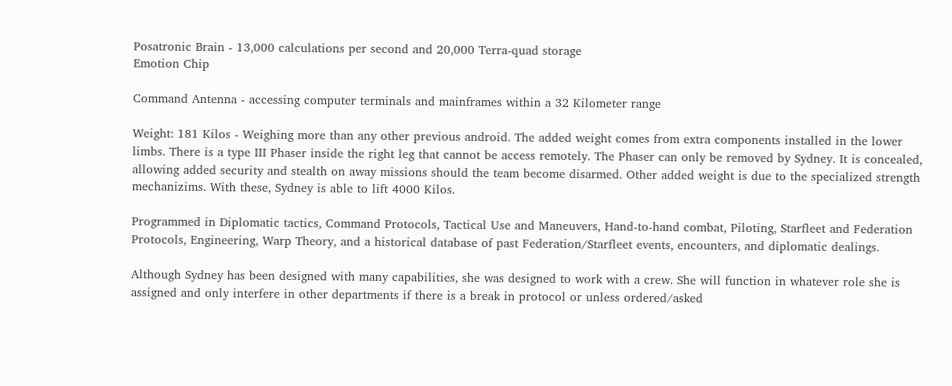Posatronic Brain - 13,000 calculations per second and 20,000 Terra-quad storage
Emotion Chip

Command Antenna - accessing computer terminals and mainframes within a 32 Kilometer range

Weight: 181 Kilos - Weighing more than any other previous android. The added weight comes from extra components installed in the lower limbs. There is a type III Phaser inside the right leg that cannot be access remotely. The Phaser can only be removed by Sydney. It is concealed, allowing added security and stealth on away missions should the team become disarmed. Other added weight is due to the specialized strength mechanizims. With these, Sydney is able to lift 4000 Kilos.

Programmed in Diplomatic tactics, Command Protocols, Tactical Use and Maneuvers, Hand-to-hand combat, Piloting, Starfleet and Federation Protocols, Engineering, Warp Theory, and a historical database of past Federation/Starfleet events, encounters, and diplomatic dealings.

Although Sydney has been designed with many capabilities, she was designed to work with a crew. She will function in whatever role she is assigned and only interfere in other departments if there is a break in protocol or unless ordered/asked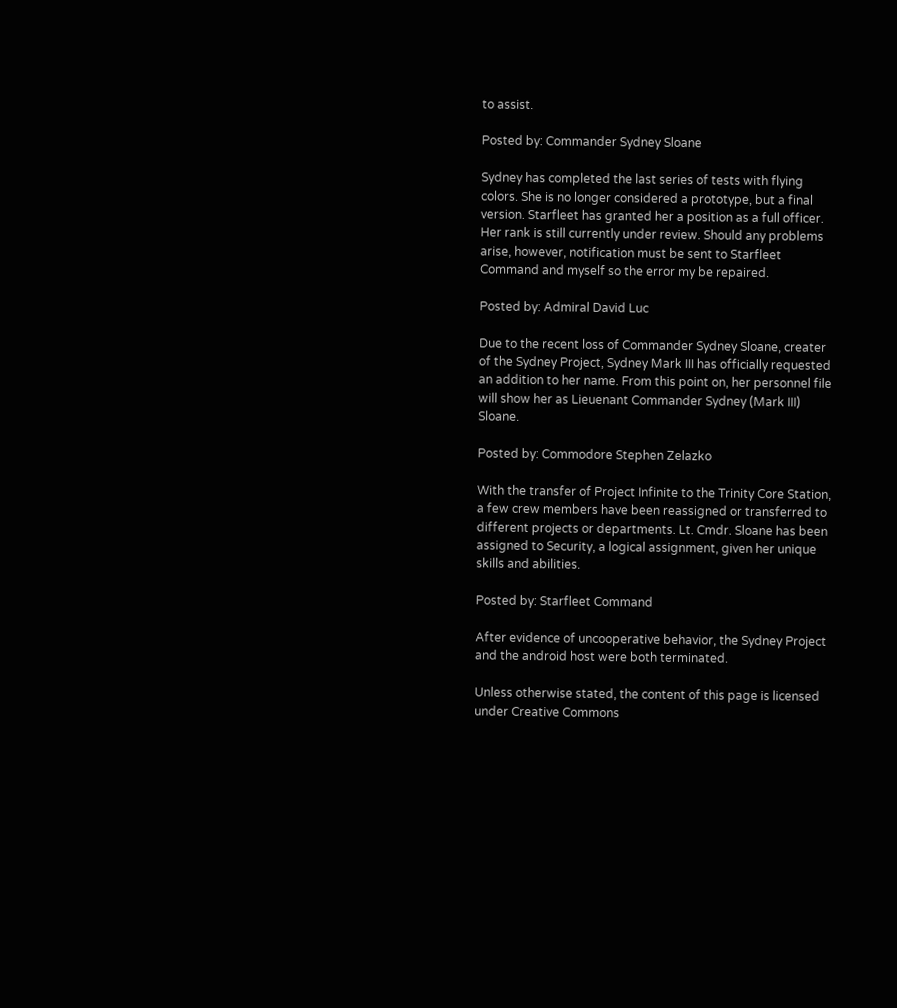to assist.

Posted by: Commander Sydney Sloane

Sydney has completed the last series of tests with flying colors. She is no longer considered a prototype, but a final version. Starfleet has granted her a position as a full officer. Her rank is still currently under review. Should any problems arise, however, notification must be sent to Starfleet Command and myself so the error my be repaired.

Posted by: Admiral David Luc

Due to the recent loss of Commander Sydney Sloane, creater of the Sydney Project, Sydney Mark III has officially requested an addition to her name. From this point on, her personnel file will show her as Lieuenant Commander Sydney (Mark III) Sloane.

Posted by: Commodore Stephen Zelazko

With the transfer of Project Infinite to the Trinity Core Station, a few crew members have been reassigned or transferred to different projects or departments. Lt. Cmdr. Sloane has been assigned to Security, a logical assignment, given her unique skills and abilities.

Posted by: Starfleet Command

After evidence of uncooperative behavior, the Sydney Project and the android host were both terminated.

Unless otherwise stated, the content of this page is licensed under Creative Commons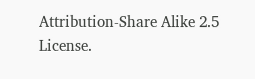Attribution-Share Alike 2.5 License.